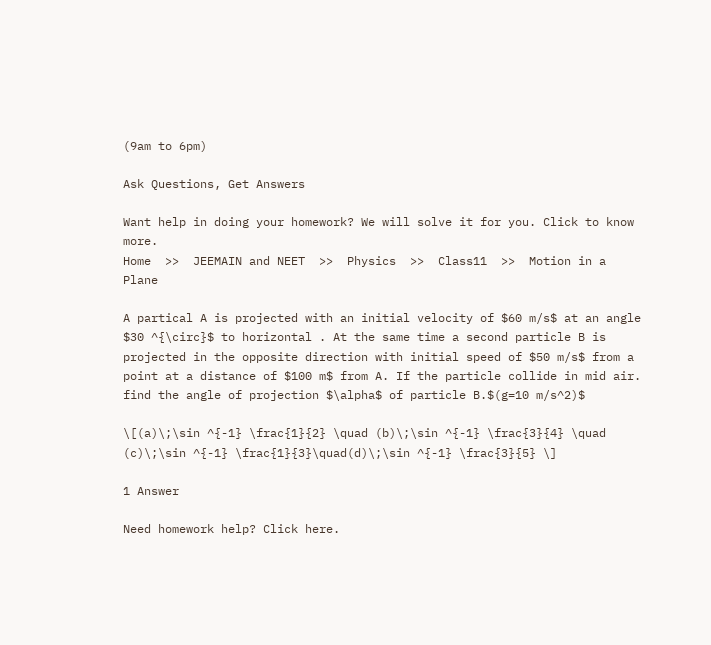(9am to 6pm)

Ask Questions, Get Answers

Want help in doing your homework? We will solve it for you. Click to know more.
Home  >>  JEEMAIN and NEET  >>  Physics  >>  Class11  >>  Motion in a Plane

A partical A is projected with an initial velocity of $60 m/s$ at an angle $30 ^{\circ}$ to horizontal . At the same time a second particle B is projected in the opposite direction with initial speed of $50 m/s$ from a point at a distance of $100 m$ from A. If the particle collide in mid air. find the angle of projection $\alpha$ of particle B.$(g=10 m/s^2)$

\[(a)\;\sin ^{-1} \frac{1}{2} \quad (b)\;\sin ^{-1} \frac{3}{4} \quad (c)\;\sin ^{-1} \frac{1}{3}\quad(d)\;\sin ^{-1} \frac{3}{5} \]

1 Answer

Need homework help? Click here.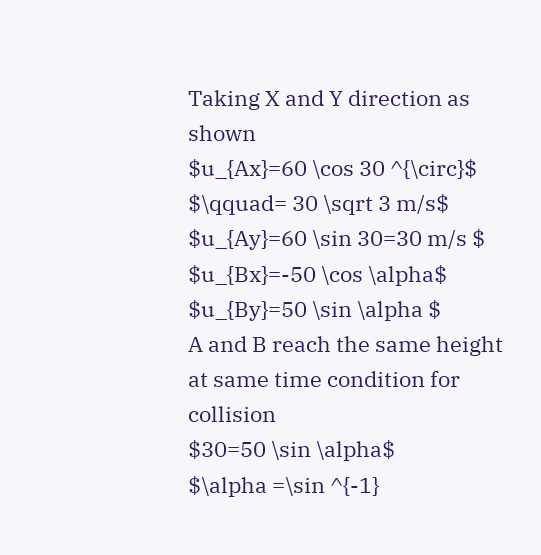Taking X and Y direction as shown
$u_{Ax}=60 \cos 30 ^{\circ}$
$\qquad= 30 \sqrt 3 m/s$
$u_{Ay}=60 \sin 30=30 m/s $
$u_{Bx}=-50 \cos \alpha$
$u_{By}=50 \sin \alpha $
A and B reach the same height at same time condition for collision
$30=50 \sin \alpha$
$\alpha =\sin ^{-1}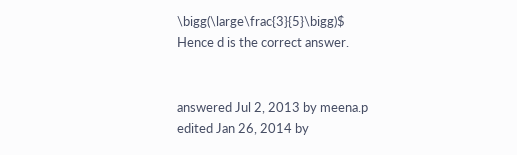\bigg(\large\frac{3}{5}\bigg)$
Hence d is the correct answer.


answered Jul 2, 2013 by meena.p
edited Jan 26, 2014 by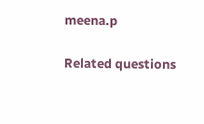meena.p

Related questions